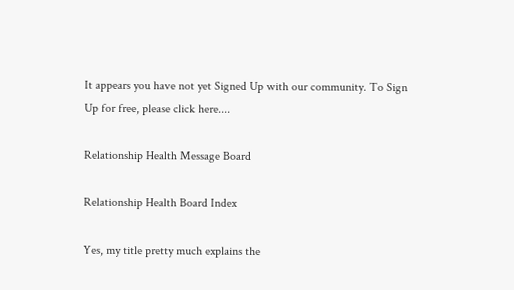It appears you have not yet Signed Up with our community. To Sign Up for free, please click here....

Relationship Health Message Board

Relationship Health Board Index

Yes, my title pretty much explains the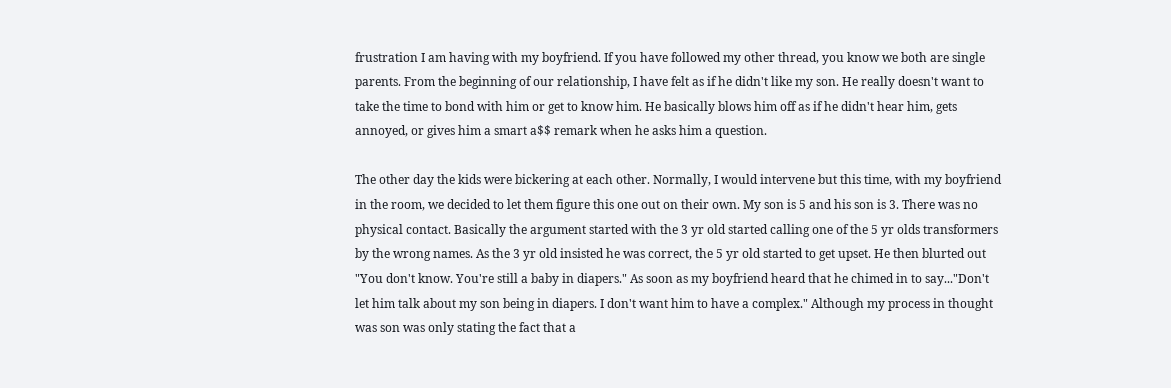frustration I am having with my boyfriend. If you have followed my other thread, you know we both are single parents. From the beginning of our relationship, I have felt as if he didn't like my son. He really doesn't want to take the time to bond with him or get to know him. He basically blows him off as if he didn't hear him, gets annoyed, or gives him a smart a$$ remark when he asks him a question.

The other day the kids were bickering at each other. Normally, I would intervene but this time, with my boyfriend in the room, we decided to let them figure this one out on their own. My son is 5 and his son is 3. There was no physical contact. Basically the argument started with the 3 yr old started calling one of the 5 yr olds transformers by the wrong names. As the 3 yr old insisted he was correct, the 5 yr old started to get upset. He then blurted out "You don't know. You're still a baby in diapers." As soon as my boyfriend heard that he chimed in to say..."Don't let him talk about my son being in diapers. I don't want him to have a complex." Although my process in thought was son was only stating the fact that a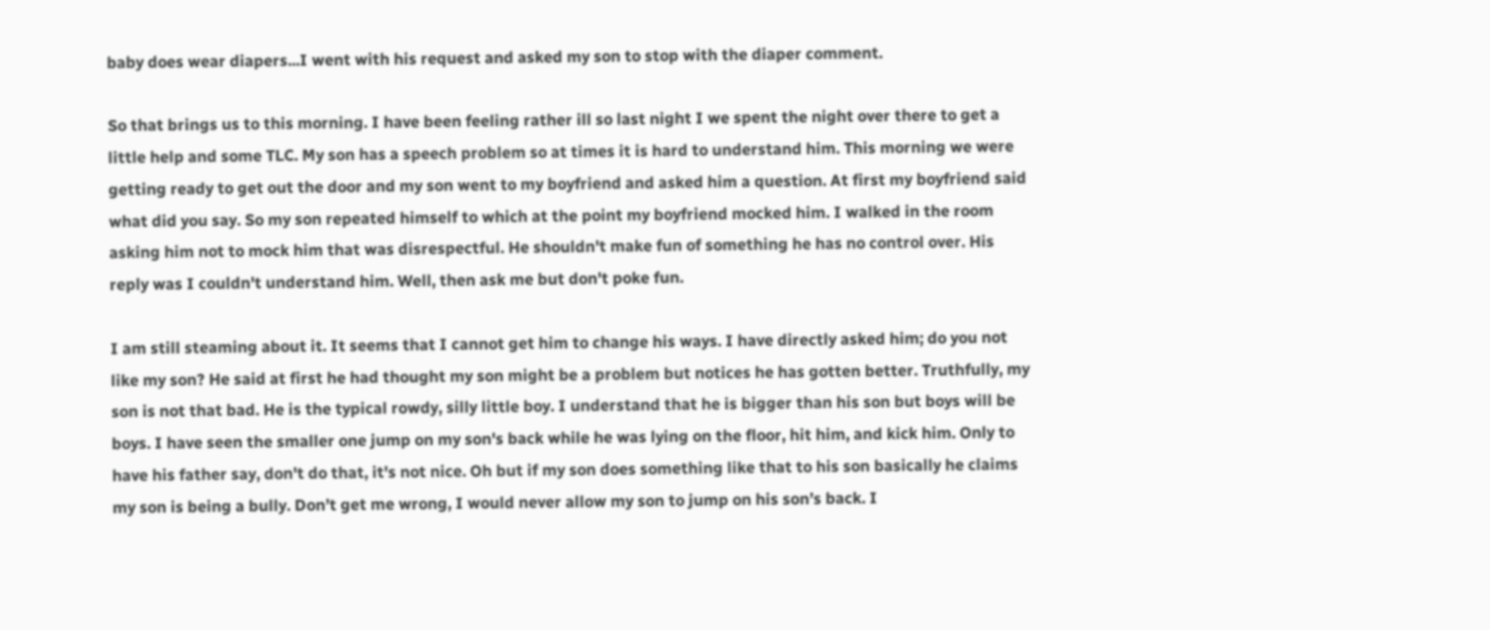baby does wear diapers...I went with his request and asked my son to stop with the diaper comment.

So that brings us to this morning. I have been feeling rather ill so last night I we spent the night over there to get a little help and some TLC. My son has a speech problem so at times it is hard to understand him. This morning we were getting ready to get out the door and my son went to my boyfriend and asked him a question. At first my boyfriend said what did you say. So my son repeated himself to which at the point my boyfriend mocked him. I walked in the room asking him not to mock him that was disrespectful. He shouldn't make fun of something he has no control over. His reply was I couldn't understand him. Well, then ask me but don't poke fun.

I am still steaming about it. It seems that I cannot get him to change his ways. I have directly asked him; do you not like my son? He said at first he had thought my son might be a problem but notices he has gotten better. Truthfully, my son is not that bad. He is the typical rowdy, silly little boy. I understand that he is bigger than his son but boys will be boys. I have seen the smaller one jump on my son's back while he was lying on the floor, hit him, and kick him. Only to have his father say, don't do that, it's not nice. Oh but if my son does something like that to his son basically he claims my son is being a bully. Don’t get me wrong, I would never allow my son to jump on his son’s back. I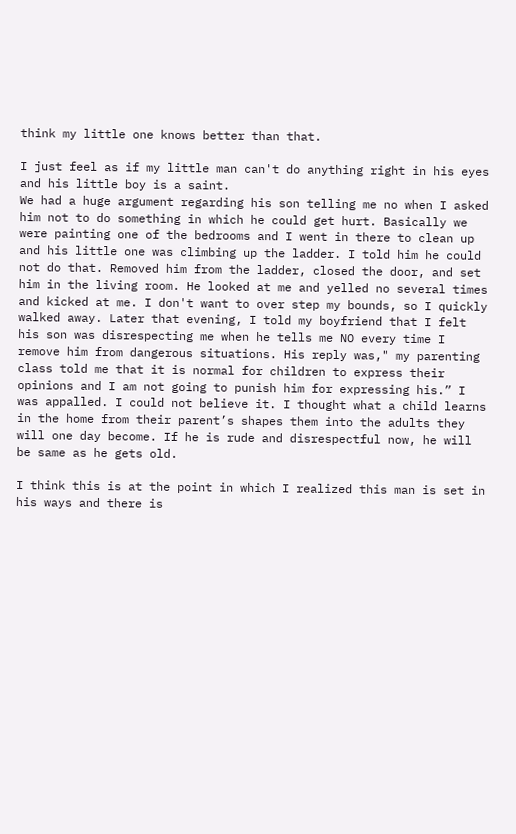think my little one knows better than that.

I just feel as if my little man can't do anything right in his eyes and his little boy is a saint.
We had a huge argument regarding his son telling me no when I asked him not to do something in which he could get hurt. Basically we were painting one of the bedrooms and I went in there to clean up and his little one was climbing up the ladder. I told him he could not do that. Removed him from the ladder, closed the door, and set him in the living room. He looked at me and yelled no several times and kicked at me. I don't want to over step my bounds, so I quickly walked away. Later that evening, I told my boyfriend that I felt his son was disrespecting me when he tells me NO every time I remove him from dangerous situations. His reply was," my parenting class told me that it is normal for children to express their opinions and I am not going to punish him for expressing his.” I was appalled. I could not believe it. I thought what a child learns in the home from their parent’s shapes them into the adults they will one day become. If he is rude and disrespectful now, he will be same as he gets old.

I think this is at the point in which I realized this man is set in his ways and there is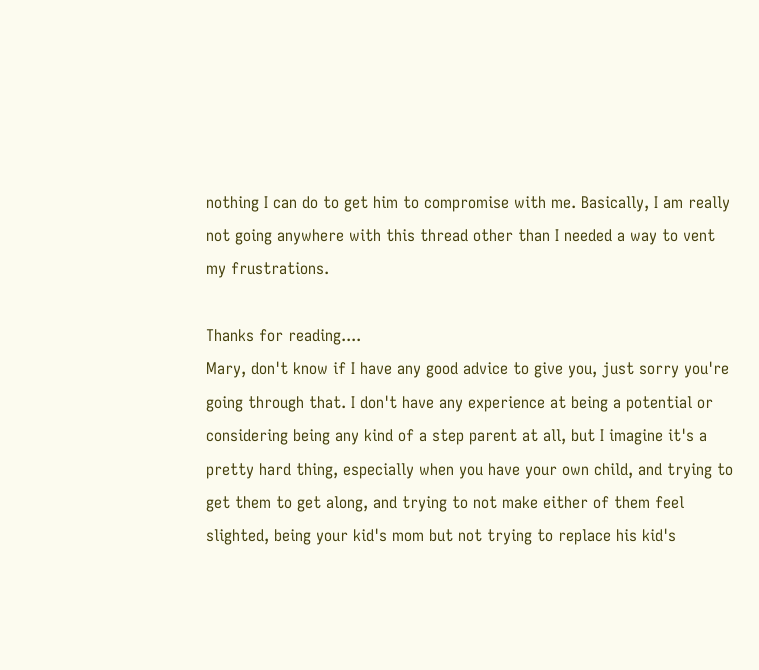nothing I can do to get him to compromise with me. Basically, I am really not going anywhere with this thread other than I needed a way to vent my frustrations.

Thanks for reading....
Mary, don't know if I have any good advice to give you, just sorry you're going through that. I don't have any experience at being a potential or considering being any kind of a step parent at all, but I imagine it's a pretty hard thing, especially when you have your own child, and trying to get them to get along, and trying to not make either of them feel slighted, being your kid's mom but not trying to replace his kid's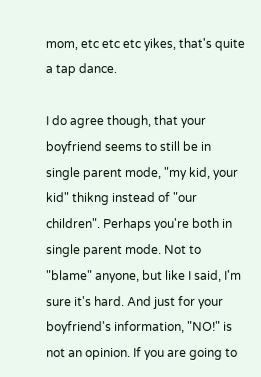mom, etc etc etc yikes, that's quite a tap dance.

I do agree though, that your boyfriend seems to still be in single parent mode, "my kid, your kid" thikng instead of "our children". Perhaps you're both in single parent mode. Not to "blame" anyone, but like I said, I'm sure it's hard. And just for your boyfriend's information, "NO!" is not an opinion. If you are going to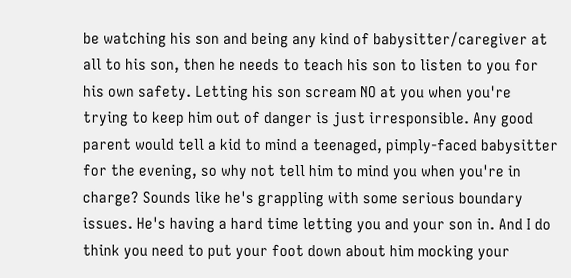be watching his son and being any kind of babysitter/caregiver at all to his son, then he needs to teach his son to listen to you for his own safety. Letting his son scream NO at you when you're trying to keep him out of danger is just irresponsible. Any good parent would tell a kid to mind a teenaged, pimply-faced babysitter for the evening, so why not tell him to mind you when you're in charge? Sounds like he's grappling with some serious boundary issues. He's having a hard time letting you and your son in. And I do think you need to put your foot down about him mocking your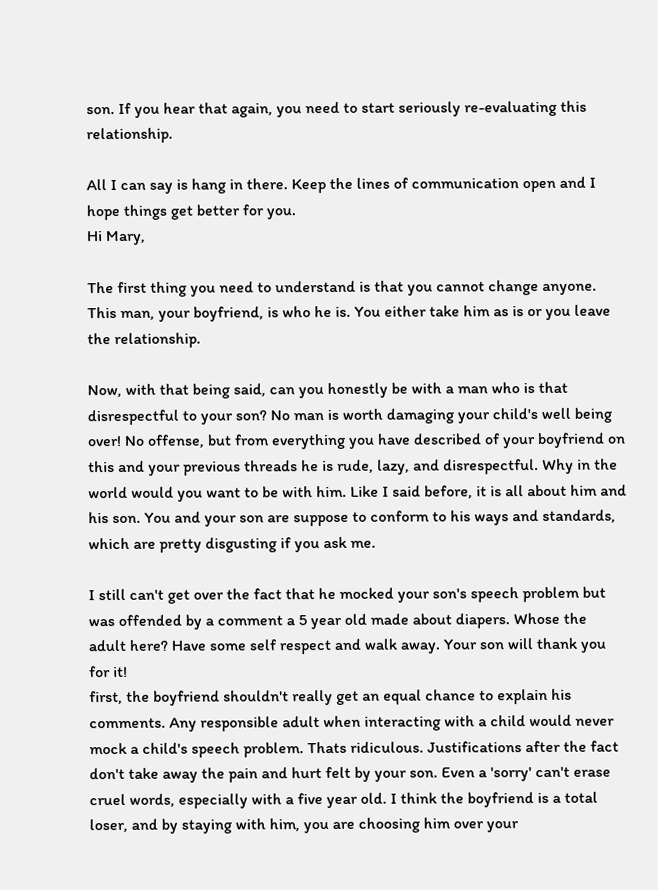son. If you hear that again, you need to start seriously re-evaluating this relationship.

All I can say is hang in there. Keep the lines of communication open and I hope things get better for you.
Hi Mary,

The first thing you need to understand is that you cannot change anyone. This man, your boyfriend, is who he is. You either take him as is or you leave the relationship.

Now, with that being said, can you honestly be with a man who is that disrespectful to your son? No man is worth damaging your child's well being over! No offense, but from everything you have described of your boyfriend on this and your previous threads he is rude, lazy, and disrespectful. Why in the world would you want to be with him. Like I said before, it is all about him and his son. You and your son are suppose to conform to his ways and standards, which are pretty disgusting if you ask me.

I still can't get over the fact that he mocked your son's speech problem but was offended by a comment a 5 year old made about diapers. Whose the adult here? Have some self respect and walk away. Your son will thank you for it!
first, the boyfriend shouldn't really get an equal chance to explain his comments. Any responsible adult when interacting with a child would never mock a child's speech problem. Thats ridiculous. Justifications after the fact don't take away the pain and hurt felt by your son. Even a 'sorry' can't erase cruel words, especially with a five year old. I think the boyfriend is a total loser, and by staying with him, you are choosing him over your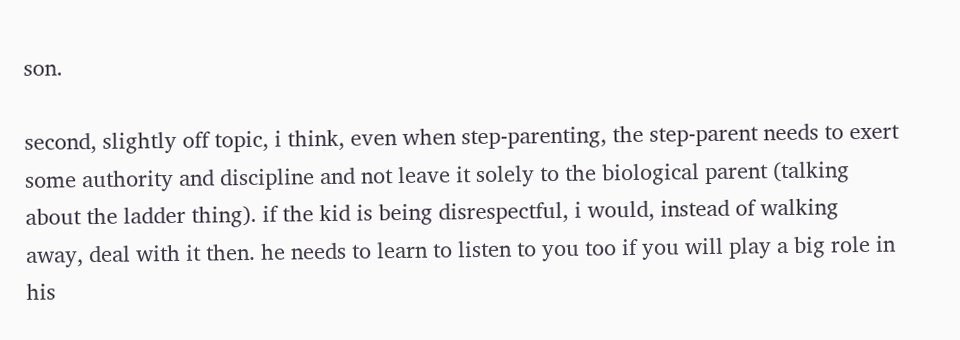son.

second, slightly off topic, i think, even when step-parenting, the step-parent needs to exert some authority and discipline and not leave it solely to the biological parent (talking about the ladder thing). if the kid is being disrespectful, i would, instead of walking away, deal with it then. he needs to learn to listen to you too if you will play a big role in his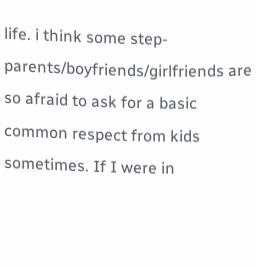life. i think some step-parents/boyfriends/girlfriends are so afraid to ask for a basic common respect from kids sometimes. If I were in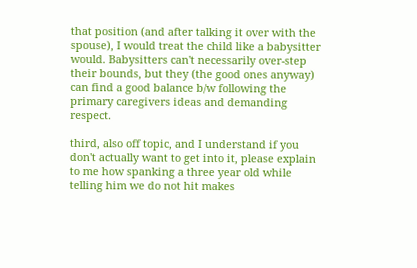that position (and after talking it over with the spouse), I would treat the child like a babysitter would. Babysitters can't necessarily over-step their bounds, but they (the good ones anyway) can find a good balance b/w following the primary caregivers ideas and demanding respect.

third, also off topic, and I understand if you don't actually want to get into it, please explain to me how spanking a three year old while telling him we do not hit makes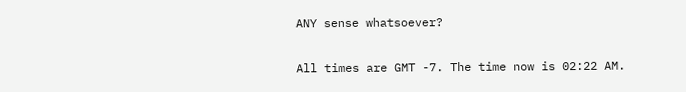ANY sense whatsoever?

All times are GMT -7. The time now is 02:22 AM.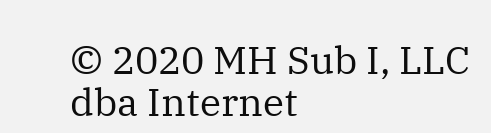© 2020 MH Sub I, LLC dba Internet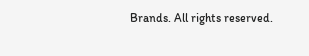Brands. All rights reserved.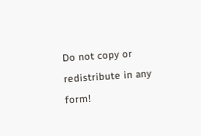Do not copy or redistribute in any form!